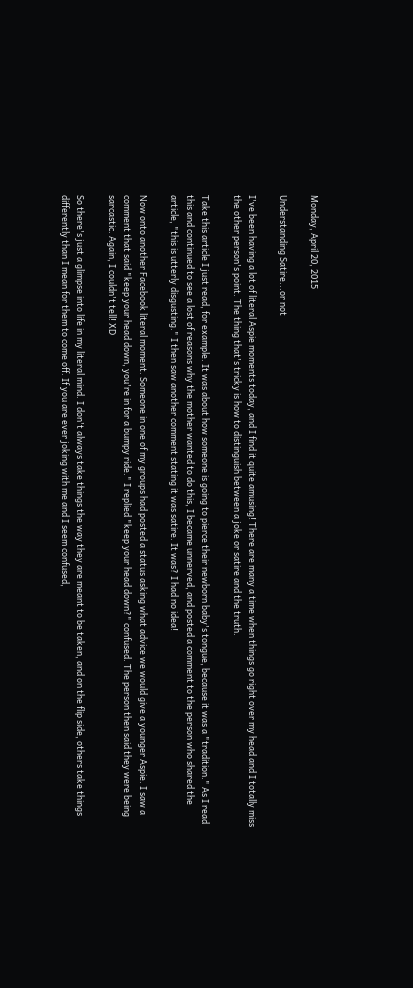Monday, April 20, 2015

Understanding Satire...or not

I've been having a lot of literal Aspie moments today, and I find it quite amusing! There are many a time when things go right over my head and I totally miss the other person's point. The thing that's tricky is how to distinguish between a joke or satire and the truth.

Take this article I just read, for example. It was about how someone is going to pierce their newborn baby's tongue, because it was a "tradition." As I read this and continued to see a lost of reasons why the mother wanted to do this, I became unnerved, and posted a comment to the person who shared the article, "this is utterly disgusting." I then saw another comment stating it was satire. It was? I had no idea!

Now onto another Facebook literal moment. Someone in one of my groups had posted a status asking what advice we would give a younger Aspie. I saw a comment that said "keep your head down, you're in for a bumpy ride." I replied "keep your head down?" confused. The person then said they were being sarcastic. Again, I couldn't tell! XD

So there's just a glimpse into life in my literal mind. I don't always take things the way they are meant to be taken, and on the flip side, others take things differently than I mean for them to come off. If you are ever joking with me and I seem confused,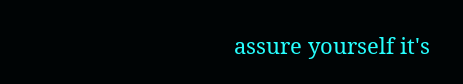assure yourself it's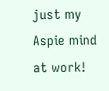just my Aspie mind at work!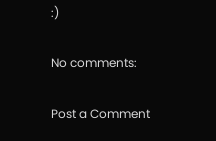:)

No comments:

Post a Comment